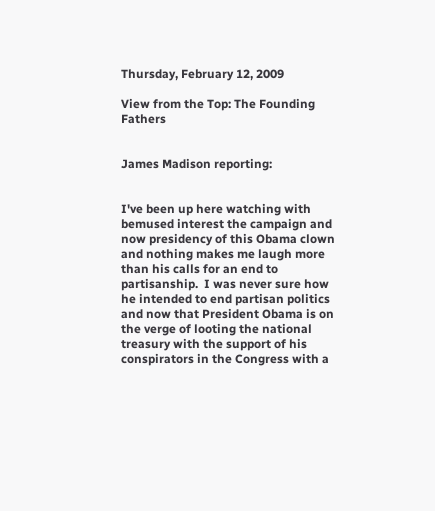Thursday, February 12, 2009

View from the Top: The Founding Fathers


James Madison reporting:


I've been up here watching with bemused interest the campaign and now presidency of this Obama clown and nothing makes me laugh more than his calls for an end to partisanship.  I was never sure how he intended to end partisan politics and now that President Obama is on the verge of looting the national treasury with the support of his conspirators in the Congress with a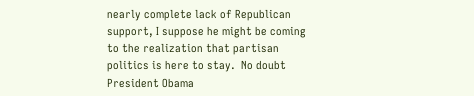nearly complete lack of Republican support, I suppose he might be coming to the realization that partisan politics is here to stay.  No doubt President Obama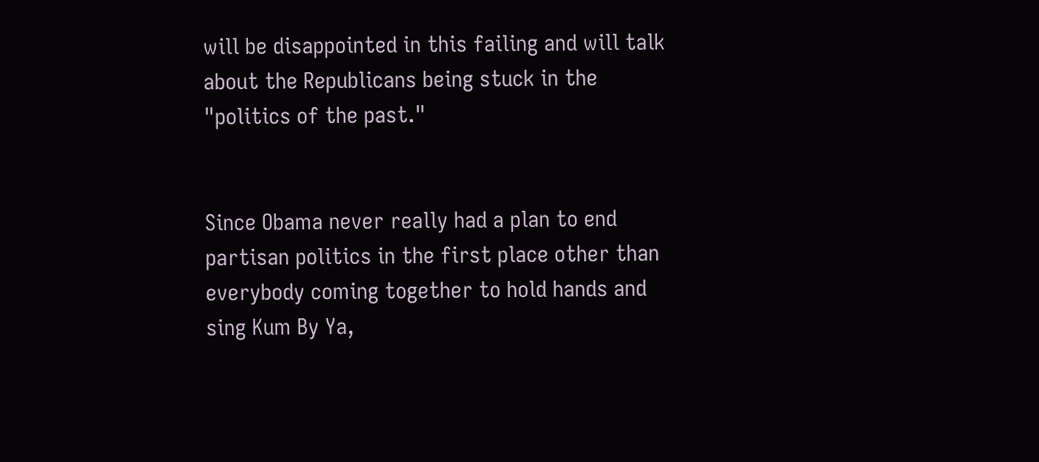will be disappointed in this failing and will talk about the Republicans being stuck in the "politics of the past."


Since Obama never really had a plan to end partisan politics in the first place other than everybody coming together to hold hands and sing Kum By Ya,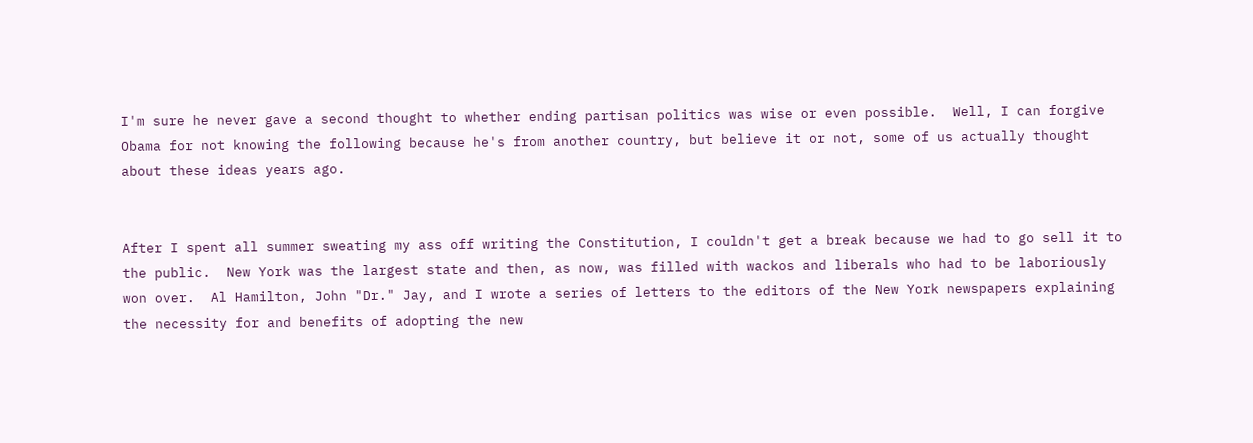I'm sure he never gave a second thought to whether ending partisan politics was wise or even possible.  Well, I can forgive Obama for not knowing the following because he's from another country, but believe it or not, some of us actually thought about these ideas years ago.


After I spent all summer sweating my ass off writing the Constitution, I couldn't get a break because we had to go sell it to the public.  New York was the largest state and then, as now, was filled with wackos and liberals who had to be laboriously won over.  Al Hamilton, John "Dr." Jay, and I wrote a series of letters to the editors of the New York newspapers explaining the necessity for and benefits of adopting the new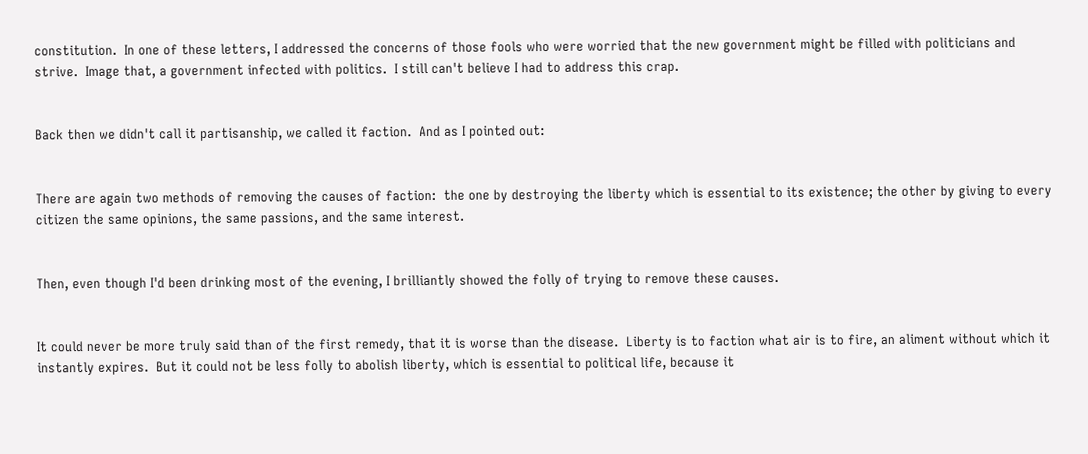constitution.  In one of these letters, I addressed the concerns of those fools who were worried that the new government might be filled with politicians and strive.  Image that, a government infected with politics.  I still can't believe I had to address this crap.


Back then we didn't call it partisanship, we called it faction.  And as I pointed out:


There are again two methods of removing the causes of faction:  the one by destroying the liberty which is essential to its existence; the other by giving to every citizen the same opinions, the same passions, and the same interest.


Then, even though I'd been drinking most of the evening, I brilliantly showed the folly of trying to remove these causes.


It could never be more truly said than of the first remedy, that it is worse than the disease.  Liberty is to faction what air is to fire, an aliment without which it instantly expires.  But it could not be less folly to abolish liberty, which is essential to political life, because it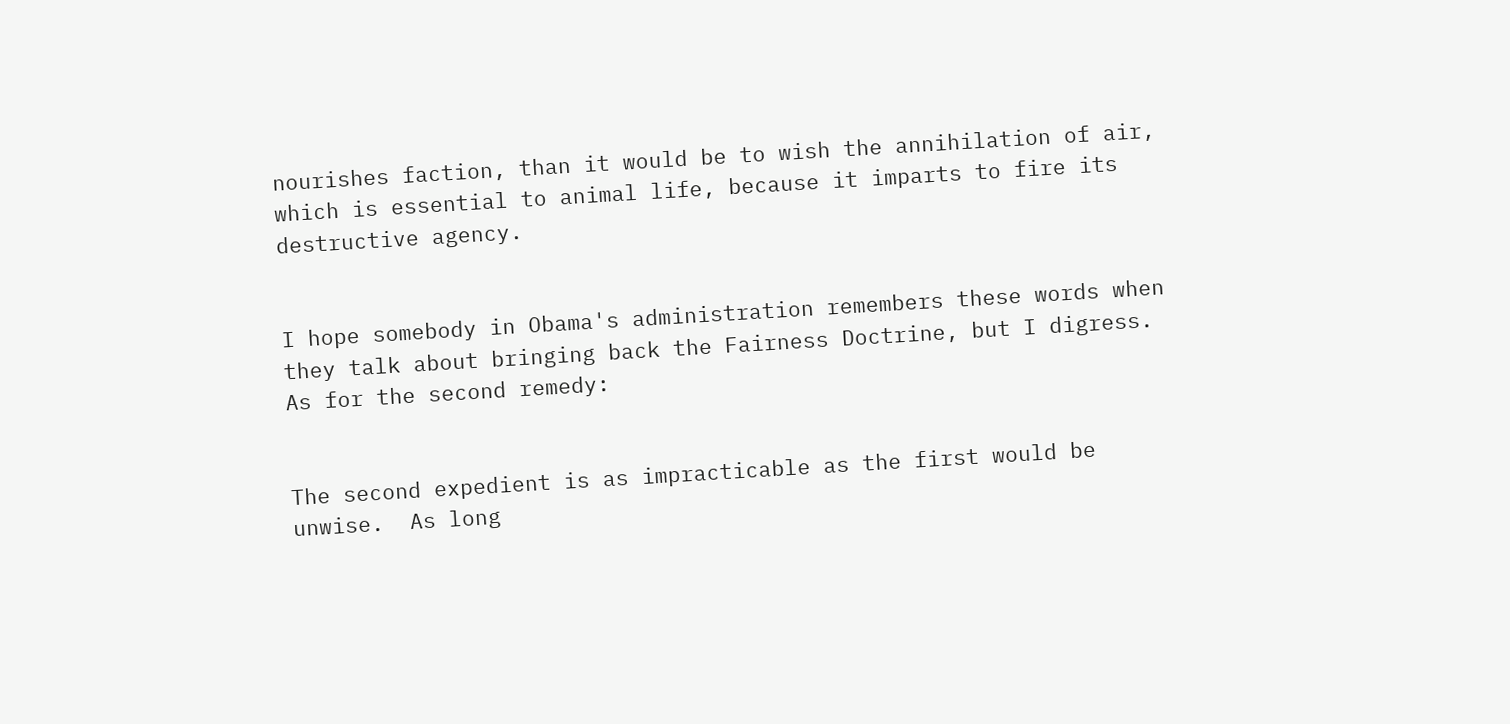nourishes faction, than it would be to wish the annihilation of air, which is essential to animal life, because it imparts to fire its destructive agency.


I hope somebody in Obama's administration remembers these words when they talk about bringing back the Fairness Doctrine, but I digress.  As for the second remedy:


The second expedient is as impracticable as the first would be unwise.  As long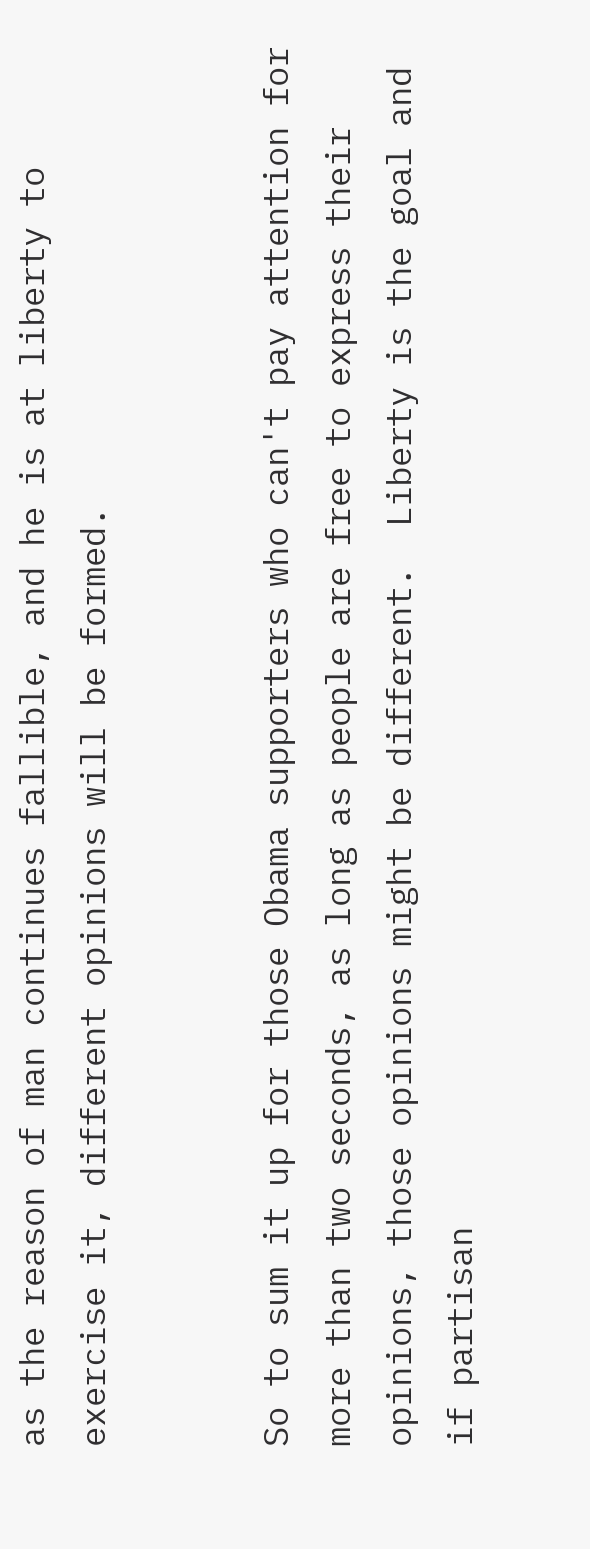as the reason of man continues fallible, and he is at liberty to exercise it, different opinions will be formed.


So to sum it up for those Obama supporters who can't pay attention for more than two seconds, as long as people are free to express their opinions, those opinions might be different.  Liberty is the goal and if partisan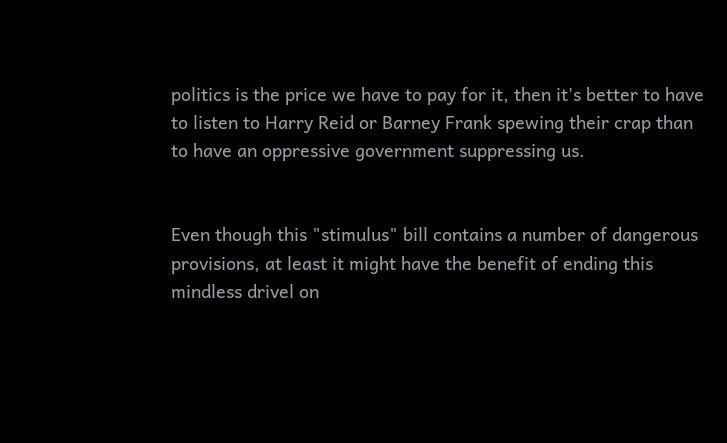politics is the price we have to pay for it, then it's better to have to listen to Harry Reid or Barney Frank spewing their crap than to have an oppressive government suppressing us.


Even though this "stimulus" bill contains a number of dangerous provisions, at least it might have the benefit of ending this mindless drivel on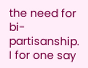the need for bi-partisanship.  I for one say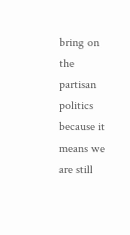bring on the partisan politics because it means we are still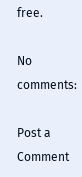free.

No comments:

Post a Comment